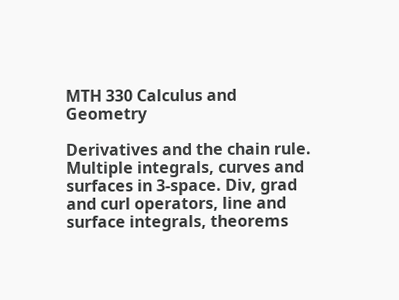MTH 330 Calculus and Geometry

Derivatives and the chain rule. Multiple integrals, curves and surfaces in 3-space. Div, grad and curl operators, line and surface integrals, theorems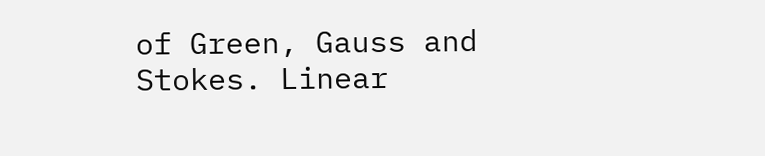of Green, Gauss and Stokes. Linear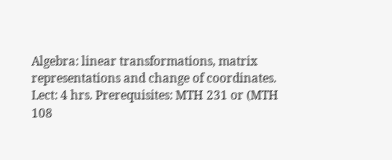Algebra: linear transformations, matrix representations and change of coordinates. Lect: 4 hrs. Prerequisites: MTH 231 or (MTH 108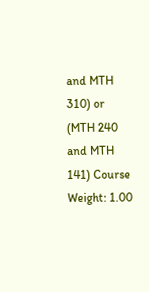and MTH 310) or (MTH 240 and MTH 141) Course Weight: 1.00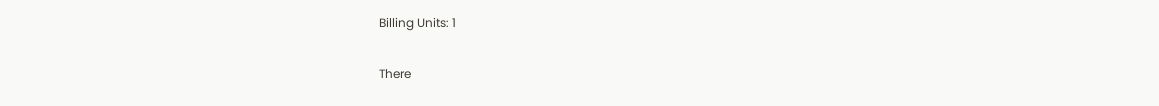Billing Units: 1

There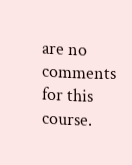are no comments for this course.